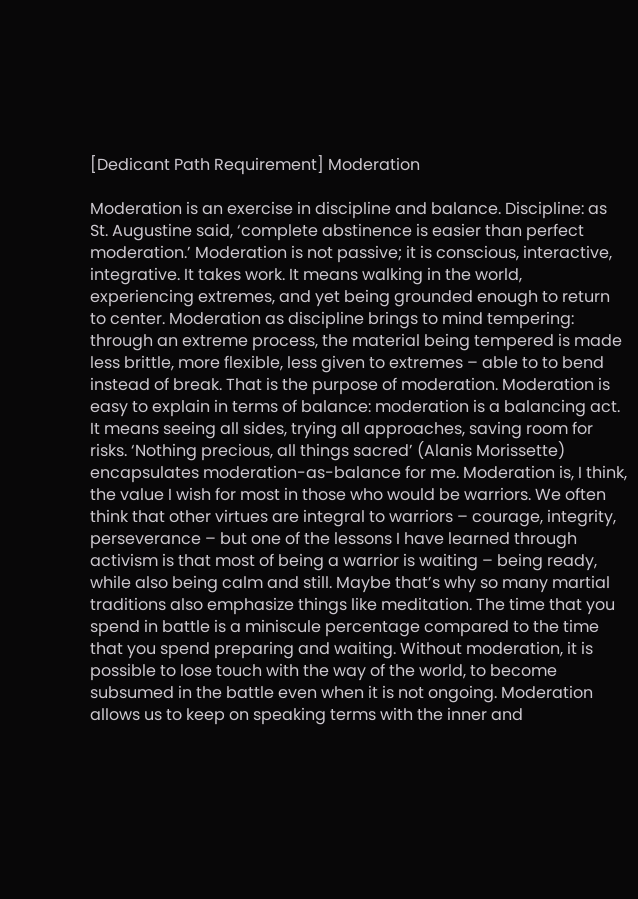[Dedicant Path Requirement] Moderation

Moderation is an exercise in discipline and balance. Discipline: as St. Augustine said, ‘complete abstinence is easier than perfect moderation.’ Moderation is not passive; it is conscious, interactive, integrative. It takes work. It means walking in the world, experiencing extremes, and yet being grounded enough to return to center. Moderation as discipline brings to mind tempering: through an extreme process, the material being tempered is made less brittle, more flexible, less given to extremes – able to to bend instead of break. That is the purpose of moderation. Moderation is easy to explain in terms of balance: moderation is a balancing act. It means seeing all sides, trying all approaches, saving room for risks. ‘Nothing precious, all things sacred’ (Alanis Morissette) encapsulates moderation-as-balance for me. Moderation is, I think, the value I wish for most in those who would be warriors. We often think that other virtues are integral to warriors – courage, integrity, perseverance – but one of the lessons I have learned through activism is that most of being a warrior is waiting – being ready, while also being calm and still. Maybe that’s why so many martial traditions also emphasize things like meditation. The time that you spend in battle is a miniscule percentage compared to the time that you spend preparing and waiting. Without moderation, it is possible to lose touch with the way of the world, to become subsumed in the battle even when it is not ongoing. Moderation allows us to keep on speaking terms with the inner and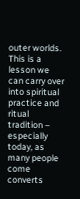outer worlds. This is a lesson we can carry over into spiritual practice and ritual tradition – especially today, as many people come converts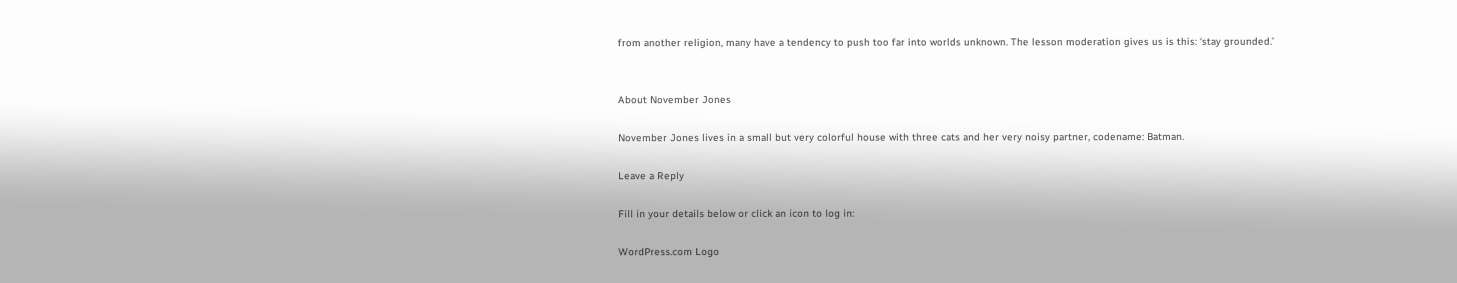from another religion, many have a tendency to push too far into worlds unknown. The lesson moderation gives us is this: ‘stay grounded.’


About November Jones

November Jones lives in a small but very colorful house with three cats and her very noisy partner, codename: Batman.

Leave a Reply

Fill in your details below or click an icon to log in:

WordPress.com Logo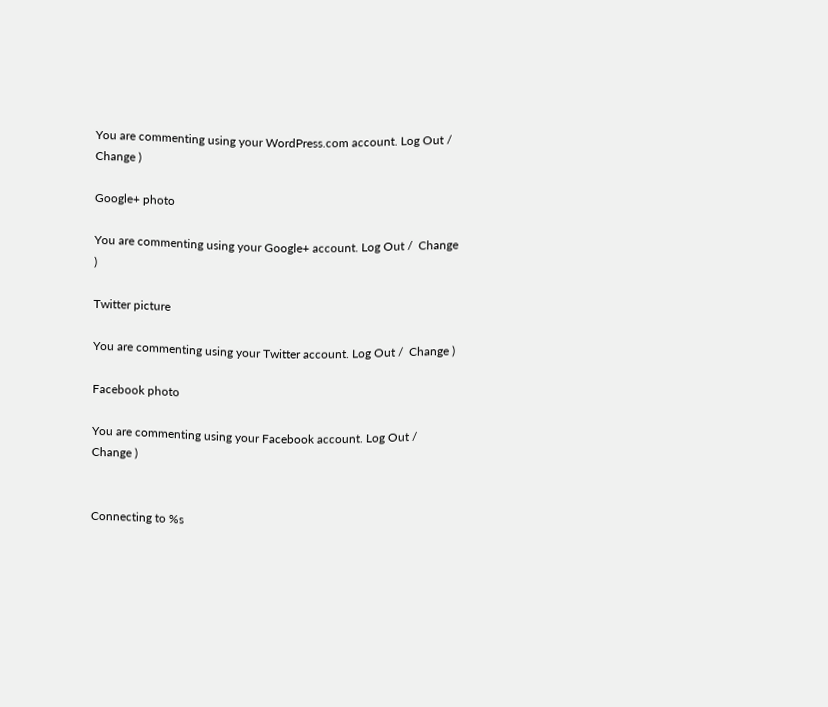You are commenting using your WordPress.com account. Log Out /  Change )

Google+ photo

You are commenting using your Google+ account. Log Out /  Change )

Twitter picture

You are commenting using your Twitter account. Log Out /  Change )

Facebook photo

You are commenting using your Facebook account. Log Out /  Change )


Connecting to %s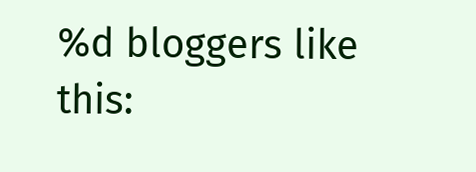%d bloggers like this: